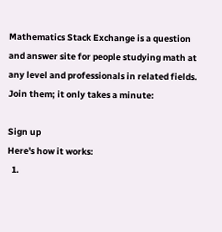Mathematics Stack Exchange is a question and answer site for people studying math at any level and professionals in related fields. Join them; it only takes a minute:

Sign up
Here's how it works:
  1.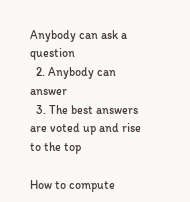Anybody can ask a question
  2. Anybody can answer
  3. The best answers are voted up and rise to the top

How to compute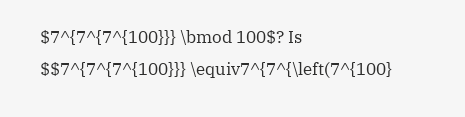$7^{7^{7^{100}}} \bmod 100$? Is $$7^{7^{7^{100}}} \equiv7^{7^{\left(7^{100}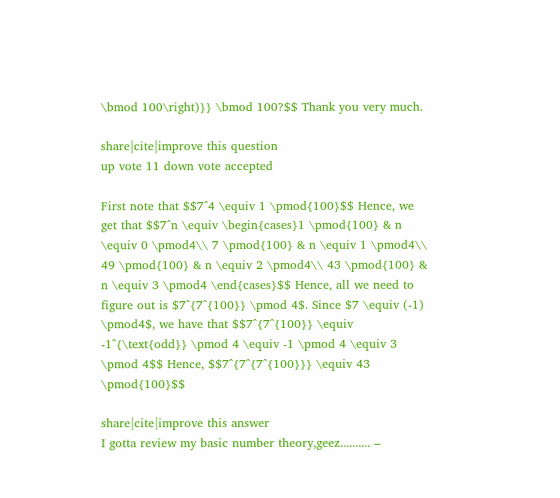\bmod 100\right)}} \bmod 100?$$ Thank you very much.

share|cite|improve this question
up vote 11 down vote accepted

First note that $$7^4 \equiv 1 \pmod{100}$$ Hence, we get that $$7^n \equiv \begin{cases}1 \pmod{100} & n \equiv 0 \pmod4\\ 7 \pmod{100} & n \equiv 1 \pmod4\\ 49 \pmod{100} & n \equiv 2 \pmod4\\ 43 \pmod{100} & n \equiv 3 \pmod4 \end{cases}$$ Hence, all we need to figure out is $7^{7^{100}} \pmod 4$. Since $7 \equiv (-1) \pmod4$, we have that $$7^{7^{100}} \equiv -1^{\text{odd}} \pmod 4 \equiv -1 \pmod 4 \equiv 3 \pmod 4$$ Hence, $$7^{7^{7^{100}}} \equiv 43 \pmod{100}$$

share|cite|improve this answer
I gotta review my basic number theory,geez.......... –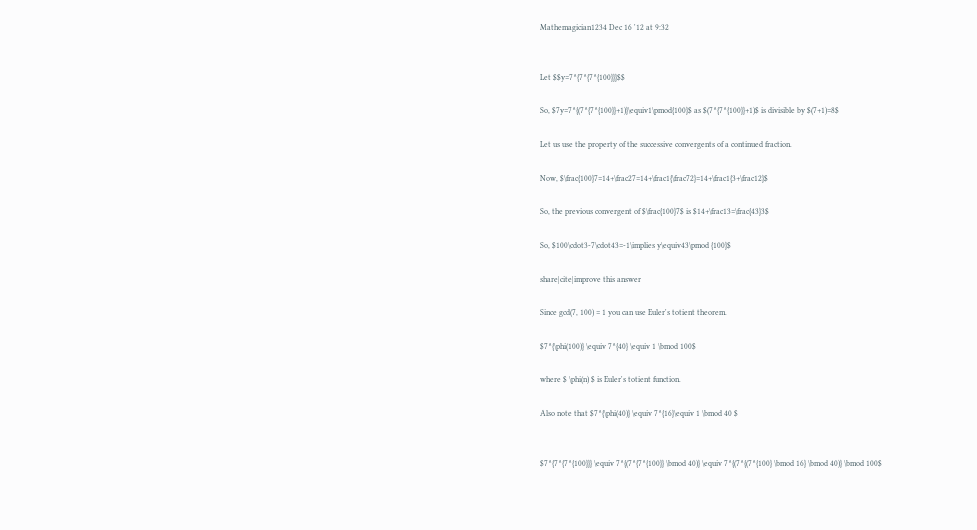Mathemagician1234 Dec 16 '12 at 9:32


Let $$y=7^{7^{7^{100}}}$$

So, $7y=7^{(7^{7^{100}}+1)}\equiv1\pmod{100}$ as $(7^{7^{100}}+1)$ is divisible by $(7+1)=8$

Let us use the property of the successive convergents of a continued fraction.

Now, $\frac{100}7=14+\frac27=14+\frac1{\frac72}=14+\frac1{3+\frac12}$

So, the previous convergent of $\frac{100}7$ is $14+\frac13=\frac{43}3$

So, $100\cdot3-7\cdot43=-1\implies y\equiv43\pmod {100}$

share|cite|improve this answer

Since gcd(7, 100) = 1 you can use Euler's totient theorem.

$7^{\phi(100)} \equiv 7^{40} \equiv 1 \bmod 100$

where $ \phi(n) $ is Euler's totient function.

Also note that $7^{\phi(40)} \equiv 7^{16}\equiv 1 \bmod 40 $


$7^{7^{7^{100}}} \equiv 7^{(7^{7^{100}} \bmod 40)} \equiv 7^{(7^{(7^{100} \bmod 16} \bmod 40)} \bmod 100$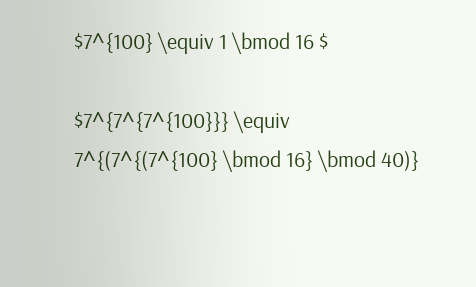$7^{100} \equiv 1 \bmod 16 $

$7^{7^{7^{100}}} \equiv 7^{(7^{(7^{100} \bmod 16} \bmod 40)}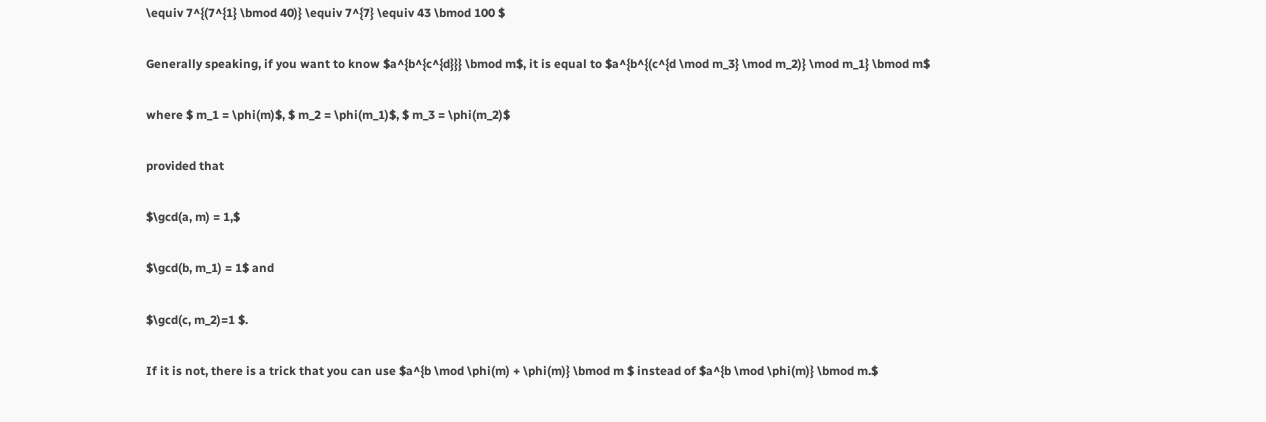\equiv 7^{(7^{1} \bmod 40)} \equiv 7^{7} \equiv 43 \bmod 100 $

Generally speaking, if you want to know $a^{b^{c^{d}}} \bmod m$, it is equal to $a^{b^{(c^{d \mod m_3} \mod m_2)} \mod m_1} \bmod m$

where $ m_1 = \phi(m)$, $ m_2 = \phi(m_1)$, $ m_3 = \phi(m_2)$

provided that

$\gcd(a, m) = 1,$

$\gcd(b, m_1) = 1$ and

$\gcd(c, m_2)=1 $.

If it is not, there is a trick that you can use $a^{b \mod \phi(m) + \phi(m)} \bmod m $ instead of $a^{b \mod \phi(m)} \bmod m.$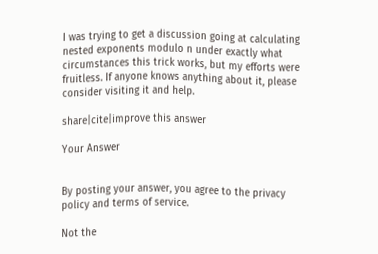I was trying to get a discussion going at calculating nested exponents modulo n under exactly what circumstances this trick works, but my efforts were fruitless. If anyone knows anything about it, please consider visiting it and help.

share|cite|improve this answer

Your Answer


By posting your answer, you agree to the privacy policy and terms of service.

Not the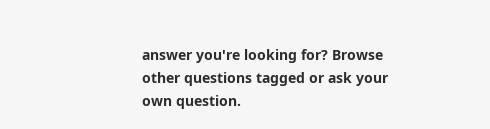answer you're looking for? Browse other questions tagged or ask your own question.